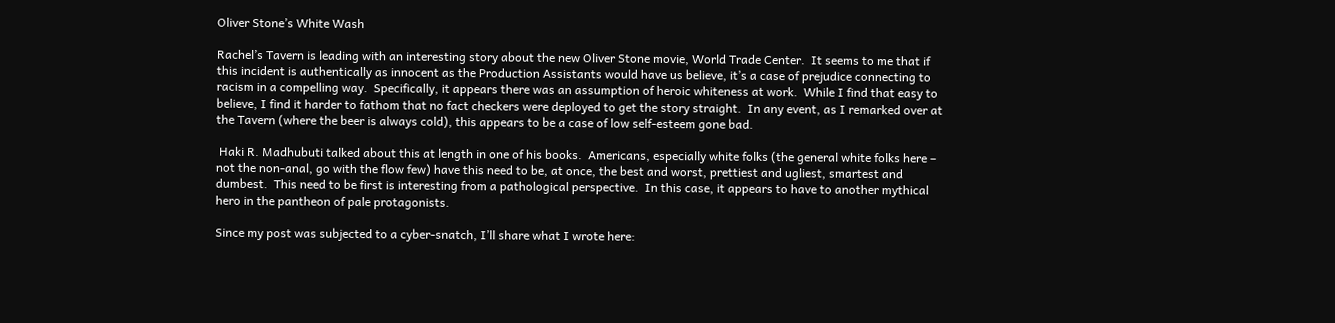Oliver Stone’s White Wash

Rachel’s Tavern is leading with an interesting story about the new Oliver Stone movie, World Trade Center.  It seems to me that if this incident is authentically as innocent as the Production Assistants would have us believe, it’s a case of prejudice connecting to racism in a compelling way.  Specifically, it appears there was an assumption of heroic whiteness at work.  While I find that easy to believe, I find it harder to fathom that no fact checkers were deployed to get the story straight.  In any event, as I remarked over at the Tavern (where the beer is always cold), this appears to be a case of low self-esteem gone bad.

 Haki R. Madhubuti talked about this at length in one of his books.  Americans, especially white folks (the general white folks here – not the non-anal, go with the flow few) have this need to be, at once, the best and worst, prettiest and ugliest, smartest and dumbest.  This need to be first is interesting from a pathological perspective.  In this case, it appears to have to another mythical hero in the pantheon of pale protagonists.

Since my post was subjected to a cyber-snatch, I’ll share what I wrote here: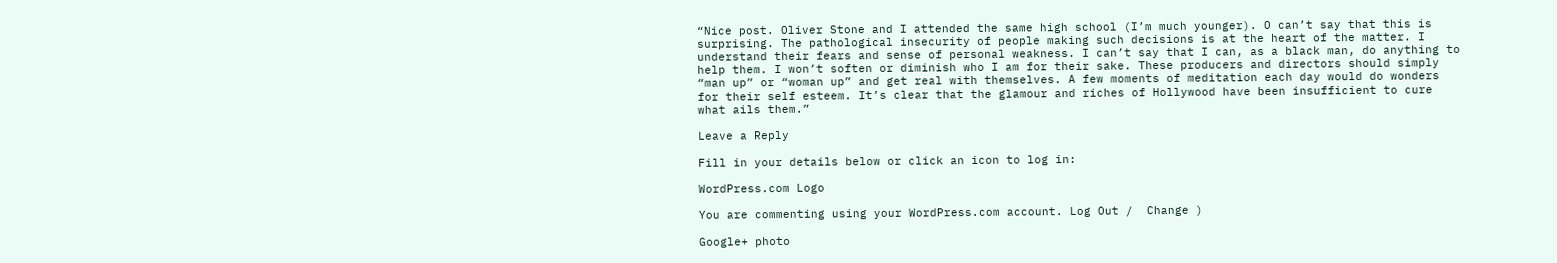“Nice post. Oliver Stone and I attended the same high school (I’m much younger). O can’t say that this is surprising. The pathological insecurity of people making such decisions is at the heart of the matter. I understand their fears and sense of personal weakness. I can’t say that I can, as a black man, do anything to help them. I won’t soften or diminish who I am for their sake. These producers and directors should simply “man up” or “woman up” and get real with themselves. A few moments of meditation each day would do wonders for their self esteem. It’s clear that the glamour and riches of Hollywood have been insufficient to cure what ails them.”

Leave a Reply

Fill in your details below or click an icon to log in:

WordPress.com Logo

You are commenting using your WordPress.com account. Log Out /  Change )

Google+ photo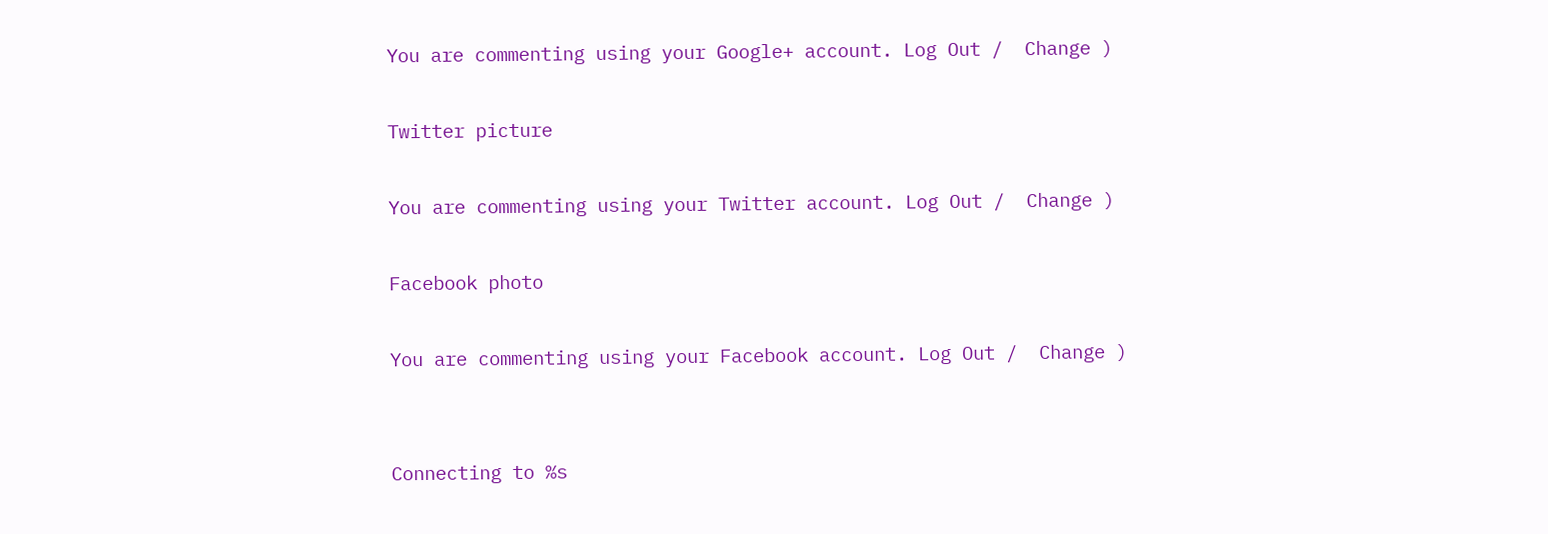You are commenting using your Google+ account. Log Out /  Change )

Twitter picture

You are commenting using your Twitter account. Log Out /  Change )

Facebook photo

You are commenting using your Facebook account. Log Out /  Change )


Connecting to %s